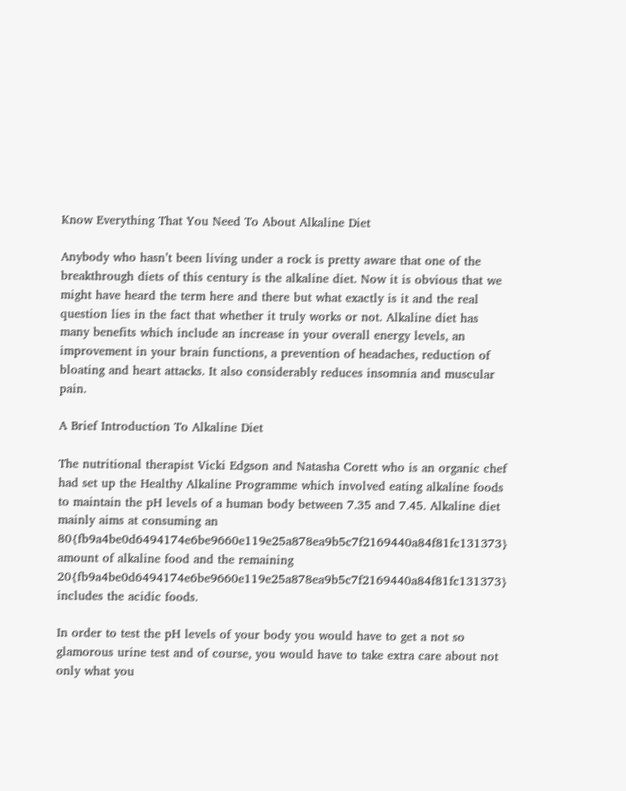Know Everything That You Need To About Alkaline Diet

Anybody who hasn’t been living under a rock is pretty aware that one of the breakthrough diets of this century is the alkaline diet. Now it is obvious that we might have heard the term here and there but what exactly is it and the real question lies in the fact that whether it truly works or not. Alkaline diet has many benefits which include an increase in your overall energy levels, an improvement in your brain functions, a prevention of headaches, reduction of bloating and heart attacks. It also considerably reduces insomnia and muscular pain.

A Brief Introduction To Alkaline Diet

The nutritional therapist Vicki Edgson and Natasha Corett who is an organic chef had set up the Healthy Alkaline Programme which involved eating alkaline foods to maintain the pH levels of a human body between 7.35 and 7.45. Alkaline diet mainly aims at consuming an 80{fb9a4be0d6494174e6be9660e119e25a878ea9b5c7f2169440a84f81fc131373} amount of alkaline food and the remaining 20{fb9a4be0d6494174e6be9660e119e25a878ea9b5c7f2169440a84f81fc131373} includes the acidic foods.

In order to test the pH levels of your body you would have to get a not so glamorous urine test and of course, you would have to take extra care about not only what you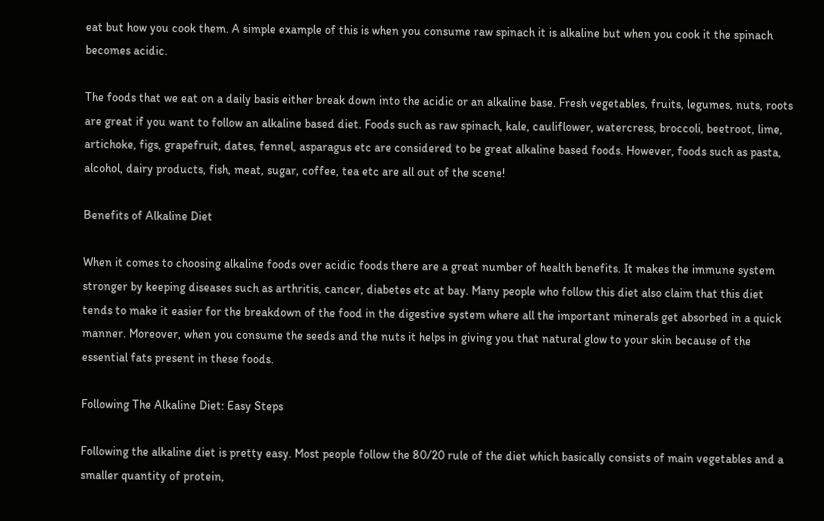eat but how you cook them. A simple example of this is when you consume raw spinach it is alkaline but when you cook it the spinach becomes acidic.

The foods that we eat on a daily basis either break down into the acidic or an alkaline base. Fresh vegetables, fruits, legumes, nuts, roots are great if you want to follow an alkaline based diet. Foods such as raw spinach, kale, cauliflower, watercress, broccoli, beetroot, lime, artichoke, figs, grapefruit, dates, fennel, asparagus etc are considered to be great alkaline based foods. However, foods such as pasta, alcohol, dairy products, fish, meat, sugar, coffee, tea etc are all out of the scene!

Benefits of Alkaline Diet

When it comes to choosing alkaline foods over acidic foods there are a great number of health benefits. It makes the immune system stronger by keeping diseases such as arthritis, cancer, diabetes etc at bay. Many people who follow this diet also claim that this diet tends to make it easier for the breakdown of the food in the digestive system where all the important minerals get absorbed in a quick manner. Moreover, when you consume the seeds and the nuts it helps in giving you that natural glow to your skin because of the essential fats present in these foods.

Following The Alkaline Diet: Easy Steps

Following the alkaline diet is pretty easy. Most people follow the 80/20 rule of the diet which basically consists of main vegetables and a smaller quantity of protein,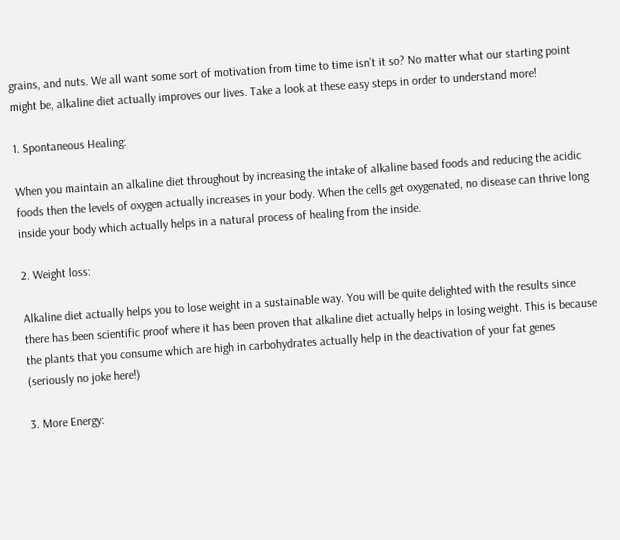grains, and nuts. We all want some sort of motivation from time to time isn’t it so? No matter what our starting point might be, alkaline diet actually improves our lives. Take a look at these easy steps in order to understand more!

1. Spontaneous Healing:

When you maintain an alkaline diet throughout by increasing the intake of alkaline based foods and reducing the acidic foods then the levels of oxygen actually increases in your body. When the cells get oxygenated, no disease can thrive long inside your body which actually helps in a natural process of healing from the inside.

2. Weight loss:

Alkaline diet actually helps you to lose weight in a sustainable way. You will be quite delighted with the results since there has been scientific proof where it has been proven that alkaline diet actually helps in losing weight. This is because the plants that you consume which are high in carbohydrates actually help in the deactivation of your fat genes (seriously no joke here!)

3. More Energy: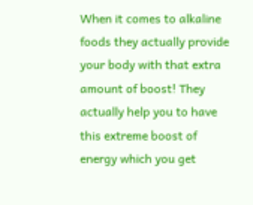When it comes to alkaline foods they actually provide your body with that extra amount of boost! They actually help you to have this extreme boost of energy which you get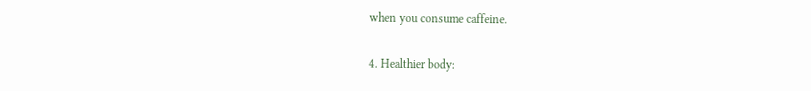when you consume caffeine.

4. Healthier body: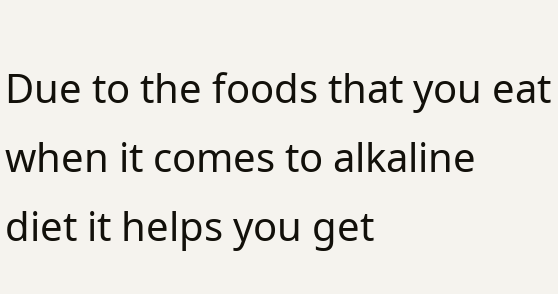Due to the foods that you eat when it comes to alkaline diet it helps you get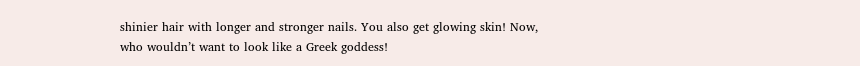shinier hair with longer and stronger nails. You also get glowing skin! Now, who wouldn’t want to look like a Greek goddess!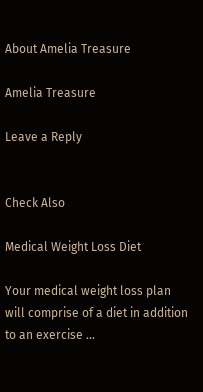About Amelia Treasure

Amelia Treasure

Leave a Reply


Check Also

Medical Weight Loss Diet

Your medical weight loss plan will comprise of a diet in addition to an exercise ...